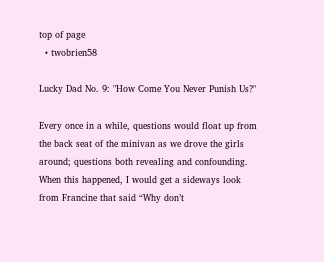top of page
  • twobrien58

Lucky Dad No. 9: "How Come You Never Punish Us?"

Every once in a while, questions would float up from the back seat of the minivan as we drove the girls around; questions both revealing and confounding. When this happened, I would get a sideways look from Francine that said “Why don’t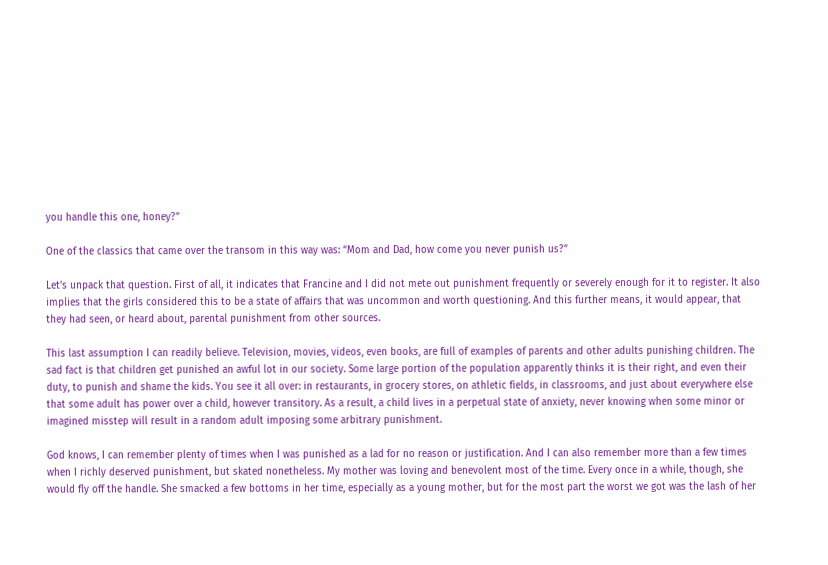you handle this one, honey?”

One of the classics that came over the transom in this way was: “Mom and Dad, how come you never punish us?”

Let’s unpack that question. First of all, it indicates that Francine and I did not mete out punishment frequently or severely enough for it to register. It also implies that the girls considered this to be a state of affairs that was uncommon and worth questioning. And this further means, it would appear, that they had seen, or heard about, parental punishment from other sources.

This last assumption I can readily believe. Television, movies, videos, even books, are full of examples of parents and other adults punishing children. The sad fact is that children get punished an awful lot in our society. Some large portion of the population apparently thinks it is their right, and even their duty, to punish and shame the kids. You see it all over: in restaurants, in grocery stores, on athletic fields, in classrooms, and just about everywhere else that some adult has power over a child, however transitory. As a result, a child lives in a perpetual state of anxiety, never knowing when some minor or imagined misstep will result in a random adult imposing some arbitrary punishment.

God knows, I can remember plenty of times when I was punished as a lad for no reason or justification. And I can also remember more than a few times when I richly deserved punishment, but skated nonetheless. My mother was loving and benevolent most of the time. Every once in a while, though, she would fly off the handle. She smacked a few bottoms in her time, especially as a young mother, but for the most part the worst we got was the lash of her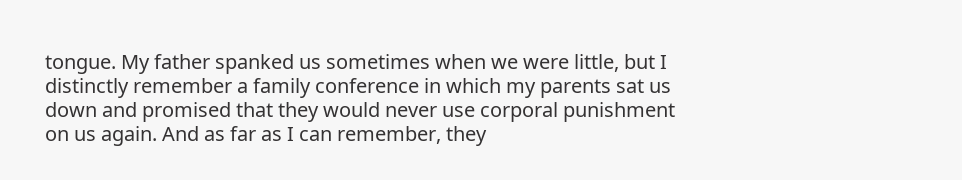tongue. My father spanked us sometimes when we were little, but I distinctly remember a family conference in which my parents sat us down and promised that they would never use corporal punishment on us again. And as far as I can remember, they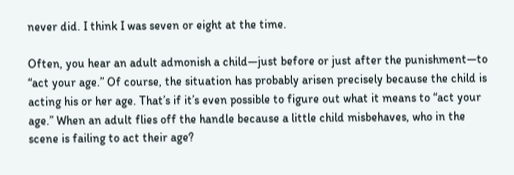never did. I think I was seven or eight at the time.

Often, you hear an adult admonish a child—just before or just after the punishment—to “act your age.” Of course, the situation has probably arisen precisely because the child is acting his or her age. That’s if it’s even possible to figure out what it means to “act your age.” When an adult flies off the handle because a little child misbehaves, who in the scene is failing to act their age?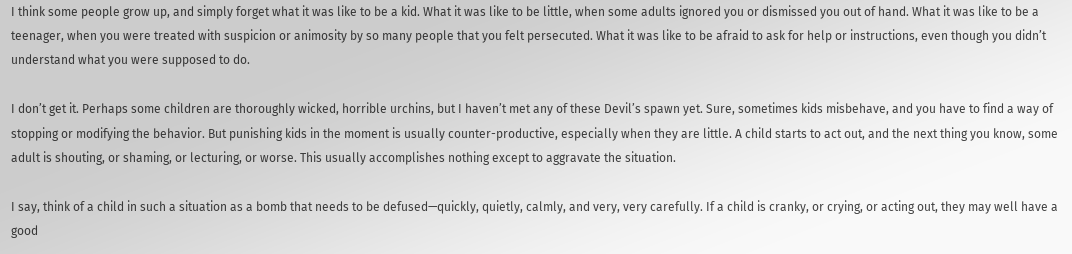I think some people grow up, and simply forget what it was like to be a kid. What it was like to be little, when some adults ignored you or dismissed you out of hand. What it was like to be a teenager, when you were treated with suspicion or animosity by so many people that you felt persecuted. What it was like to be afraid to ask for help or instructions, even though you didn’t understand what you were supposed to do.

I don’t get it. Perhaps some children are thoroughly wicked, horrible urchins, but I haven’t met any of these Devil’s spawn yet. Sure, sometimes kids misbehave, and you have to find a way of stopping or modifying the behavior. But punishing kids in the moment is usually counter-productive, especially when they are little. A child starts to act out, and the next thing you know, some adult is shouting, or shaming, or lecturing, or worse. This usually accomplishes nothing except to aggravate the situation.

I say, think of a child in such a situation as a bomb that needs to be defused—quickly, quietly, calmly, and very, very carefully. If a child is cranky, or crying, or acting out, they may well have a good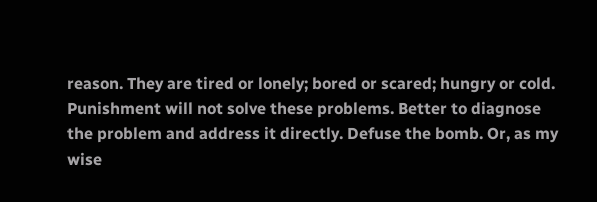reason. They are tired or lonely; bored or scared; hungry or cold. Punishment will not solve these problems. Better to diagnose the problem and address it directly. Defuse the bomb. Or, as my wise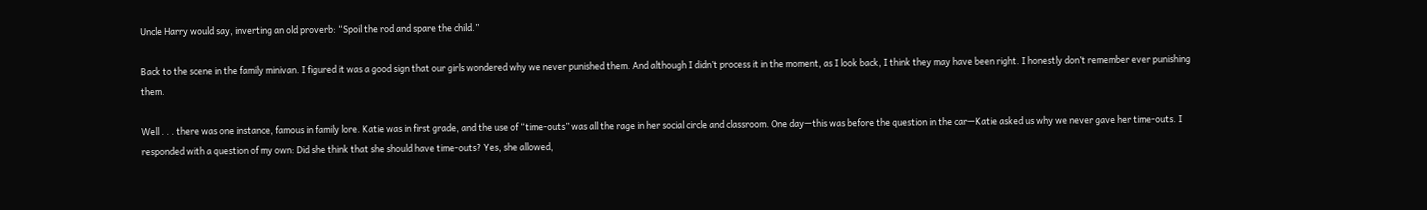Uncle Harry would say, inverting an old proverb: “Spoil the rod and spare the child.”

Back to the scene in the family minivan. I figured it was a good sign that our girls wondered why we never punished them. And although I didn’t process it in the moment, as I look back, I think they may have been right. I honestly don’t remember ever punishing them.

Well . . . there was one instance, famous in family lore. Katie was in first grade, and the use of “time-outs” was all the rage in her social circle and classroom. One day—this was before the question in the car—Katie asked us why we never gave her time-outs. I responded with a question of my own: Did she think that she should have time-outs? Yes, she allowed,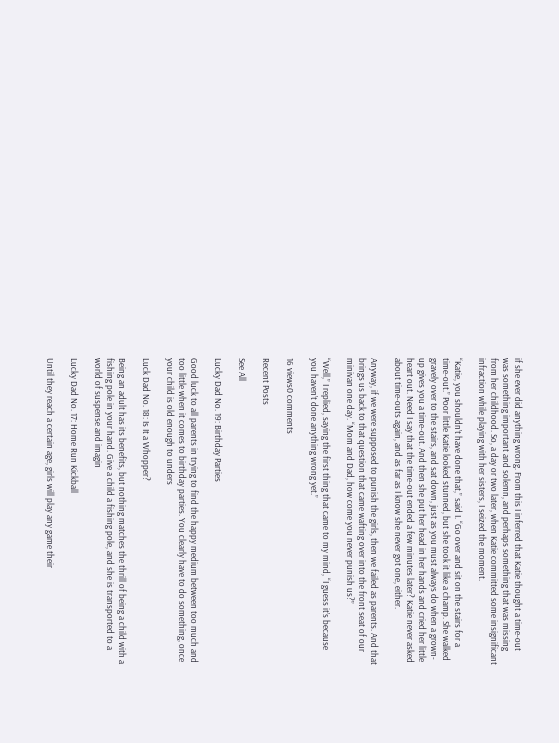if she ever did anything wrong. From this I inferred that Katie thought a time-out was something important and solemn, and perhaps something that was missing from her childhood. So, a day or two later, when Katie committed some insignificant infraction while playing with her sisters, I seized the moment.

“Katie, you shouldn’t have done that,” said I. “Go over and sit on the stairs for a time-out.” Poor little Katie looked stunned, but she took it like a champ. She walked gravely over to the stairs, and sat down, just as you must always do when a grown-up gives you a time-out. And then she put her head in her hands and cried her little heart out. Need I say that the time-out ended a few minutes later? Katie never asked about time-outs again, and as far as I know she never got one, either.

Anyway, if we were supposed to punish the girls, then we failed as parents. And that brings us back to that question that came wafting over into the front seat of our minivan one day. “Mom and Dad, how come you never punish us?”

“Well,” I replied, saying the first thing that came to my mind, “I guess it’s because you haven’t done anything wrong yet.”

16 views0 comments

Recent Posts

See All

Lucky Dad No. 19: Birthday Parties

Good luck to all parents in trying to find the happy medium between too much and too little when it comes to birthday parties. You clearly have to do something, once your child is old enough to unders

Luck Dad No. 18: Is It a Whopper?

Being an adult has its benefits, but nothing matches the thrill of being a child with a fishing pole in your hand. Give a child a fishing pole, and she is transported to a world of suspense and imagin

Lucky Dad No. 17: Home Run Kickball

Until they reach a certain age, girls will play any game their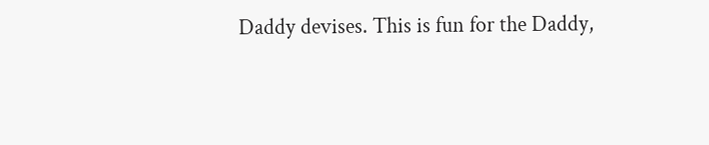Daddy devises. This is fun for the Daddy,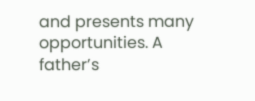and presents many opportunities. A father’s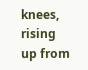knees, rising up from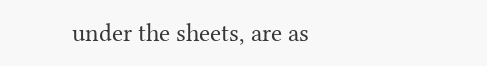under the sheets, are as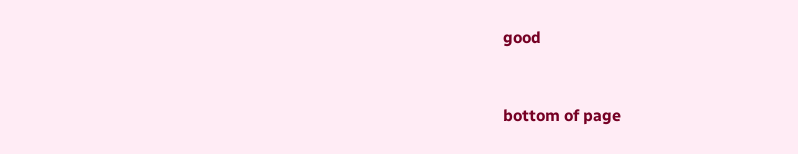good


bottom of page